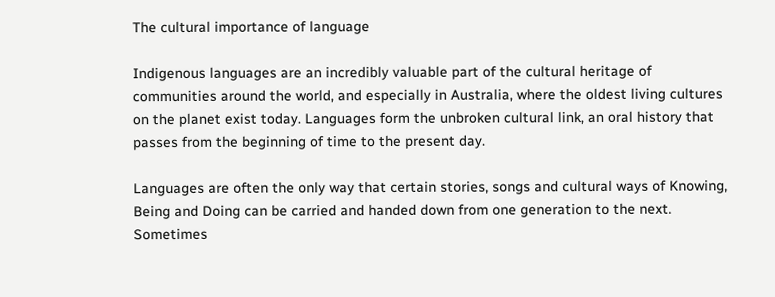The cultural importance of language

Indigenous languages are an incredibly valuable part of the cultural heritage of communities around the world, and especially in Australia, where the oldest living cultures on the planet exist today. Languages form the unbroken cultural link, an oral history that passes from the beginning of time to the present day.

Languages are often the only way that certain stories, songs and cultural ways of Knowing, Being and Doing can be carried and handed down from one generation to the next. Sometimes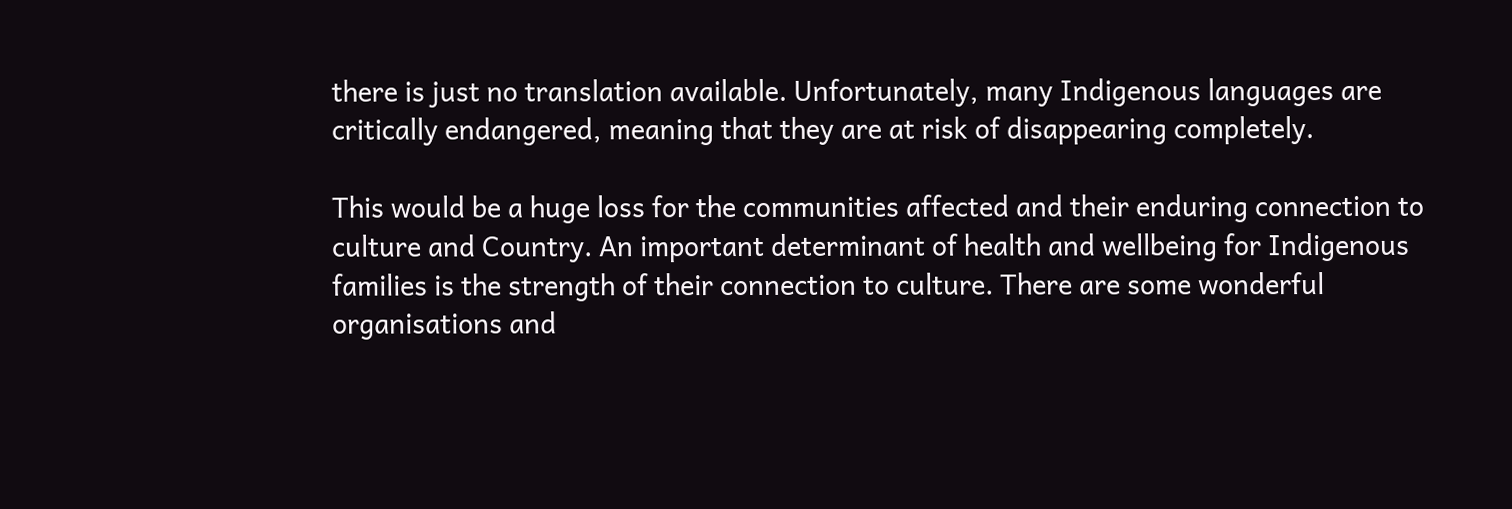there is just no translation available. Unfortunately, many Indigenous languages are critically endangered, meaning that they are at risk of disappearing completely.

This would be a huge loss for the communities affected and their enduring connection to culture and Country. An important determinant of health and wellbeing for Indigenous families is the strength of their connection to culture. There are some wonderful organisations and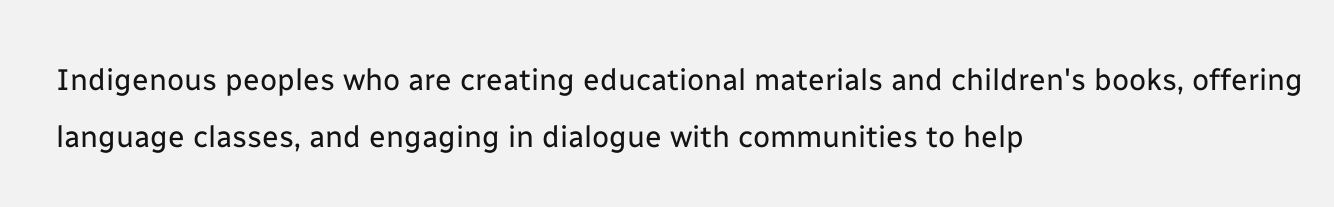Indigenous peoples who are creating educational materials and children's books, offering language classes, and engaging in dialogue with communities to help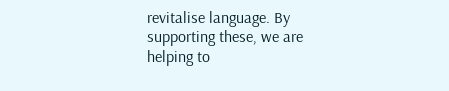revitalise language. By supporting these, we are helping to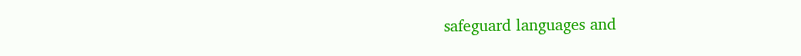safeguard languages and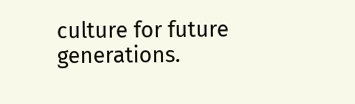culture for future generations.